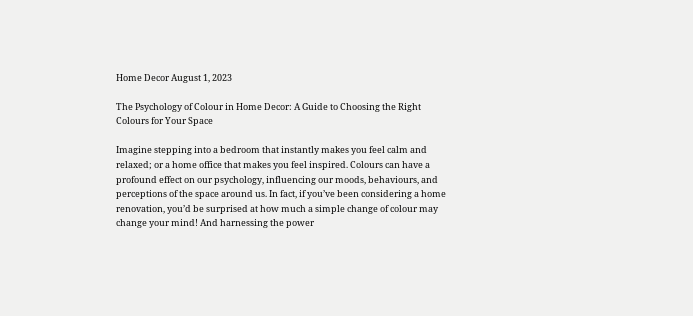Home Decor August 1, 2023

The Psychology of Colour in Home Decor: A Guide to Choosing the Right Colours for Your Space

Imagine stepping into a bedroom that instantly makes you feel calm and relaxed; or a home office that makes you feel inspired. Colours can have a profound effect on our psychology, influencing our moods, behaviours, and perceptions of the space around us. In fact, if you’ve been considering a home renovation, you’d be surprised at how much a simple change of colour may change your mind! And harnessing the power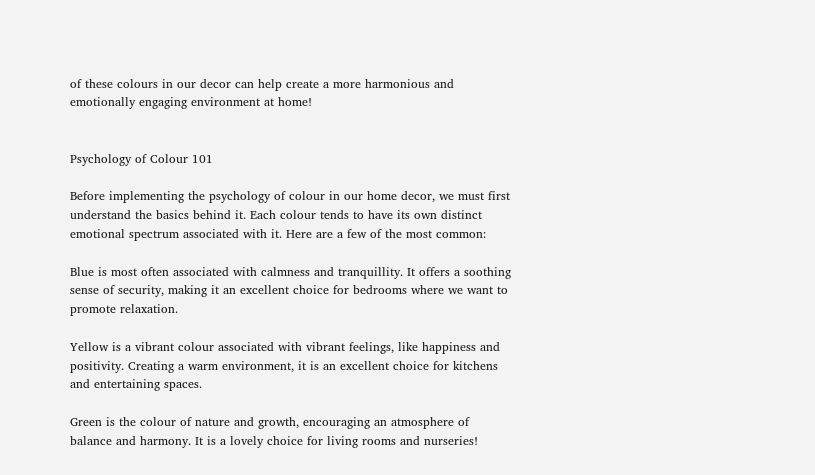of these colours in our decor can help create a more harmonious and emotionally engaging environment at home!


Psychology of Colour 101

Before implementing the psychology of colour in our home decor, we must first understand the basics behind it. Each colour tends to have its own distinct emotional spectrum associated with it. Here are a few of the most common:

Blue is most often associated with calmness and tranquillity. It offers a soothing sense of security, making it an excellent choice for bedrooms where we want to promote relaxation.

Yellow is a vibrant colour associated with vibrant feelings, like happiness and positivity. Creating a warm environment, it is an excellent choice for kitchens and entertaining spaces.

Green is the colour of nature and growth, encouraging an atmosphere of balance and harmony. It is a lovely choice for living rooms and nurseries!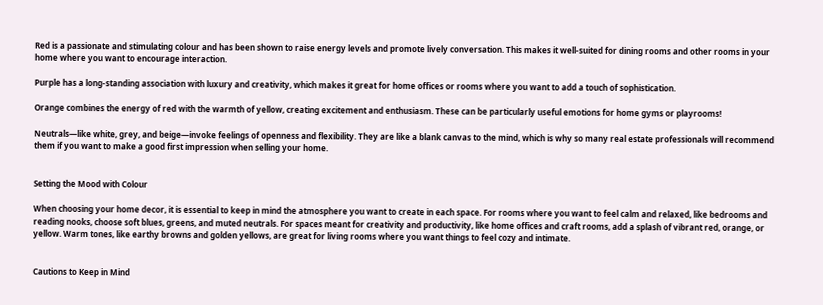Red is a passionate and stimulating colour and has been shown to raise energy levels and promote lively conversation. This makes it well-suited for dining rooms and other rooms in your home where you want to encourage interaction.

Purple has a long-standing association with luxury and creativity, which makes it great for home offices or rooms where you want to add a touch of sophistication.

Orange combines the energy of red with the warmth of yellow, creating excitement and enthusiasm. These can be particularly useful emotions for home gyms or playrooms!

Neutrals—like white, grey, and beige—invoke feelings of openness and flexibility. They are like a blank canvas to the mind, which is why so many real estate professionals will recommend them if you want to make a good first impression when selling your home.


Setting the Mood with Colour

When choosing your home decor, it is essential to keep in mind the atmosphere you want to create in each space. For rooms where you want to feel calm and relaxed, like bedrooms and reading nooks, choose soft blues, greens, and muted neutrals. For spaces meant for creativity and productivity, like home offices and craft rooms, add a splash of vibrant red, orange, or yellow. Warm tones, like earthy browns and golden yellows, are great for living rooms where you want things to feel cozy and intimate.


Cautions to Keep in Mind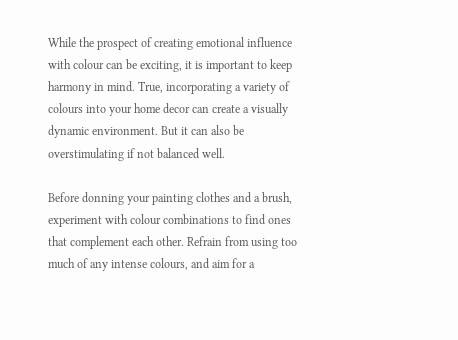While the prospect of creating emotional influence with colour can be exciting, it is important to keep harmony in mind. True, incorporating a variety of colours into your home decor can create a visually dynamic environment. But it can also be overstimulating if not balanced well.

Before donning your painting clothes and a brush, experiment with colour combinations to find ones that complement each other. Refrain from using too much of any intense colours, and aim for a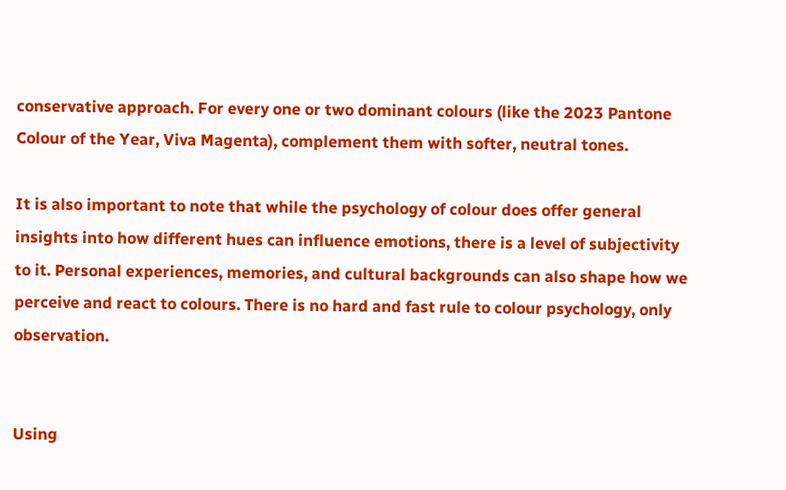conservative approach. For every one or two dominant colours (like the 2023 Pantone Colour of the Year, Viva Magenta), complement them with softer, neutral tones.

It is also important to note that while the psychology of colour does offer general insights into how different hues can influence emotions, there is a level of subjectivity to it. Personal experiences, memories, and cultural backgrounds can also shape how we perceive and react to colours. There is no hard and fast rule to colour psychology, only observation.


Using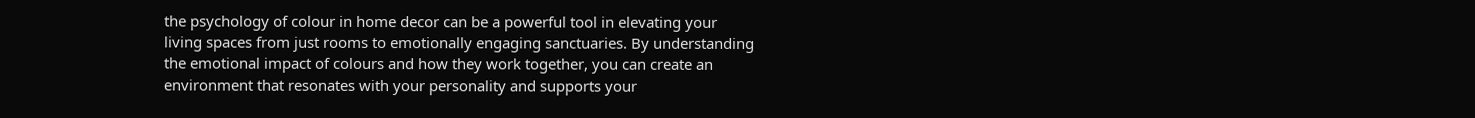the psychology of colour in home decor can be a powerful tool in elevating your living spaces from just rooms to emotionally engaging sanctuaries. By understanding the emotional impact of colours and how they work together, you can create an environment that resonates with your personality and supports your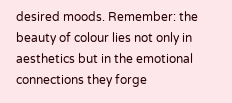desired moods. Remember: the beauty of colour lies not only in aesthetics but in the emotional connections they forge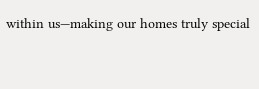within us—making our homes truly special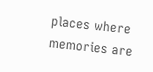places where memories are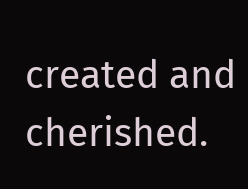created and cherished.